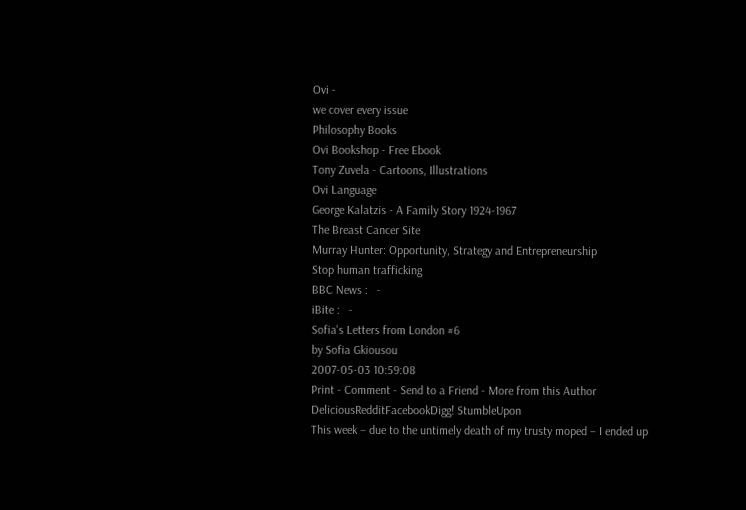Ovi -
we cover every issue
Philosophy Books
Ovi Bookshop - Free Ebook
Tony Zuvela - Cartoons, Illustrations
Ovi Language
George Kalatzis - A Family Story 1924-1967
The Breast Cancer Site
Murray Hunter: Opportunity, Strategy and Entrepreneurship
Stop human trafficking
BBC News :   -
iBite :   -
Sofia's Letters from London #6
by Sofia Gkiousou
2007-05-03 10:59:08
Print - Comment - Send to a Friend - More from this Author
DeliciousRedditFacebookDigg! StumbleUpon
This week – due to the untimely death of my trusty moped – I ended up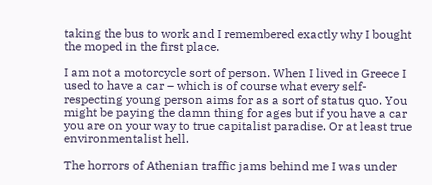taking the bus to work and I remembered exactly why I bought the moped in the first place.

I am not a motorcycle sort of person. When I lived in Greece I used to have a car – which is of course what every self-respecting young person aims for as a sort of status quo. You might be paying the damn thing for ages but if you have a car you are on your way to true capitalist paradise. Or at least true environmentalist hell.

The horrors of Athenian traffic jams behind me I was under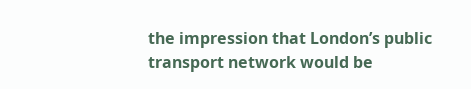the impression that London’s public transport network would be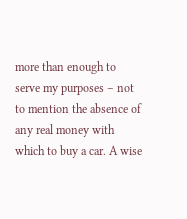more than enough to serve my purposes – not to mention the absence of any real money with which to buy a car. A wise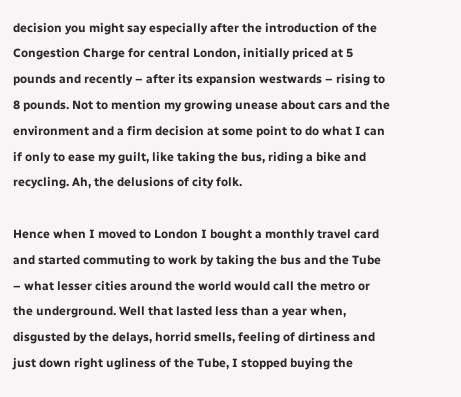decision you might say especially after the introduction of the Congestion Charge for central London, initially priced at 5 pounds and recently – after its expansion westwards – rising to 8 pounds. Not to mention my growing unease about cars and the environment and a firm decision at some point to do what I can if only to ease my guilt, like taking the bus, riding a bike and recycling. Ah, the delusions of city folk.

Hence when I moved to London I bought a monthly travel card and started commuting to work by taking the bus and the Tube – what lesser cities around the world would call the metro or the underground. Well that lasted less than a year when, disgusted by the delays, horrid smells, feeling of dirtiness and just down right ugliness of the Tube, I stopped buying the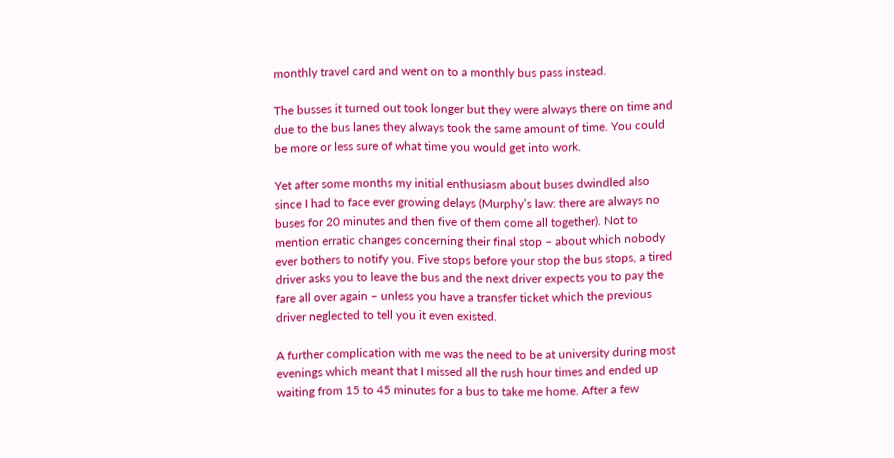monthly travel card and went on to a monthly bus pass instead.

The busses it turned out took longer but they were always there on time and due to the bus lanes they always took the same amount of time. You could be more or less sure of what time you would get into work.

Yet after some months my initial enthusiasm about buses dwindled also since I had to face ever growing delays (Murphy’s law: there are always no buses for 20 minutes and then five of them come all together). Not to mention erratic changes concerning their final stop – about which nobody ever bothers to notify you. Five stops before your stop the bus stops, a tired driver asks you to leave the bus and the next driver expects you to pay the fare all over again – unless you have a transfer ticket which the previous driver neglected to tell you it even existed.

A further complication with me was the need to be at university during most evenings which meant that I missed all the rush hour times and ended up waiting from 15 to 45 minutes for a bus to take me home. After a few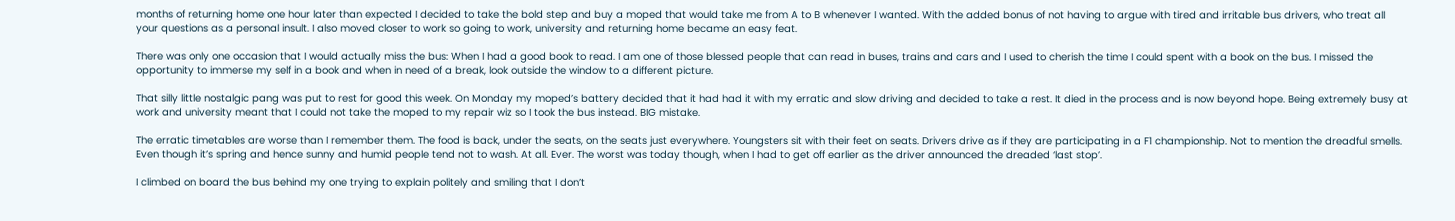months of returning home one hour later than expected I decided to take the bold step and buy a moped that would take me from A to B whenever I wanted. With the added bonus of not having to argue with tired and irritable bus drivers, who treat all your questions as a personal insult. I also moved closer to work so going to work, university and returning home became an easy feat.

There was only one occasion that I would actually miss the bus: When I had a good book to read. I am one of those blessed people that can read in buses, trains and cars and I used to cherish the time I could spent with a book on the bus. I missed the opportunity to immerse my self in a book and when in need of a break, look outside the window to a different picture.

That silly little nostalgic pang was put to rest for good this week. On Monday my moped’s battery decided that it had had it with my erratic and slow driving and decided to take a rest. It died in the process and is now beyond hope. Being extremely busy at work and university meant that I could not take the moped to my repair wiz so I took the bus instead. BIG mistake.

The erratic timetables are worse than I remember them. The food is back, under the seats, on the seats just everywhere. Youngsters sit with their feet on seats. Drivers drive as if they are participating in a F1 championship. Not to mention the dreadful smells. Even though it’s spring and hence sunny and humid people tend not to wash. At all. Ever. The worst was today though, when I had to get off earlier as the driver announced the dreaded ‘last stop’.

I climbed on board the bus behind my one trying to explain politely and smiling that I don’t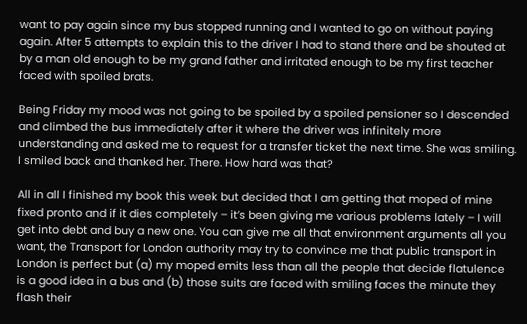want to pay again since my bus stopped running and I wanted to go on without paying again. After 5 attempts to explain this to the driver I had to stand there and be shouted at by a man old enough to be my grand father and irritated enough to be my first teacher faced with spoiled brats.

Being Friday my mood was not going to be spoiled by a spoiled pensioner so I descended and climbed the bus immediately after it where the driver was infinitely more understanding and asked me to request for a transfer ticket the next time. She was smiling. I smiled back and thanked her. There. How hard was that?

All in all I finished my book this week but decided that I am getting that moped of mine fixed pronto and if it dies completely – it’s been giving me various problems lately – I will get into debt and buy a new one. You can give me all that environment arguments all you want, the Transport for London authority may try to convince me that public transport in London is perfect but (a) my moped emits less than all the people that decide flatulence is a good idea in a bus and (b) those suits are faced with smiling faces the minute they flash their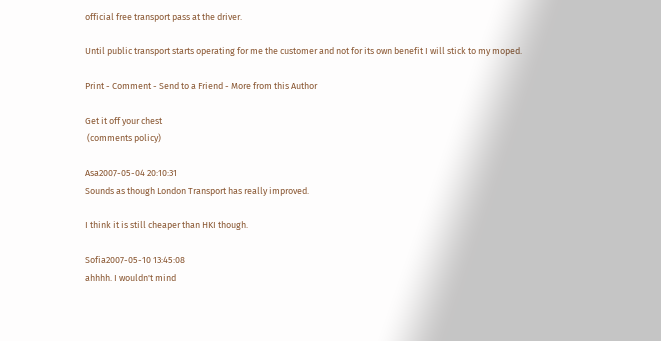official free transport pass at the driver.

Until public transport starts operating for me the customer and not for its own benefit I will stick to my moped.

Print - Comment - Send to a Friend - More from this Author

Get it off your chest
 (comments policy)

Asa2007-05-04 20:10:31
Sounds as though London Transport has really improved.

I think it is still cheaper than HKI though.

Sofia2007-05-10 13:45:08
ahhhh. I wouldn't mind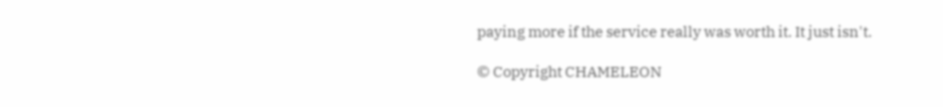paying more if the service really was worth it. It just isn't.

© Copyright CHAMELEON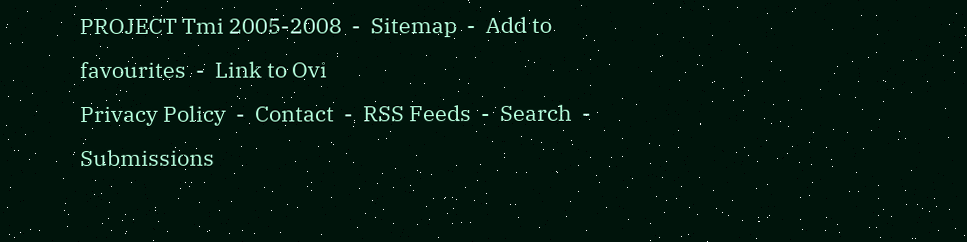PROJECT Tmi 2005-2008  -  Sitemap  -  Add to favourites  -  Link to Ovi
Privacy Policy  -  Contact  -  RSS Feeds  -  Search  -  Submissions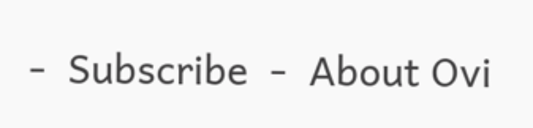-  Subscribe  -  About Ovi